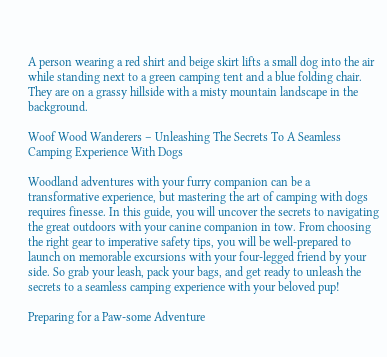A person wearing a red shirt and beige skirt lifts a small dog into the air while standing next to a green camping tent and a blue folding chair. They are on a grassy hillside with a misty mountain landscape in the background.

Woof Wood Wanderers – Unleashing The Secrets To A Seamless Camping Experience With Dogs

Woodland adventures with your furry companion can be a transformative experience, but mastering the art of camping with dogs requires finesse. In this guide, you will uncover the secrets to navigating the great outdoors with your canine companion in tow. From choosing the right gear to imperative safety tips, you will be well-prepared to launch on memorable excursions with your four-legged friend by your side. So grab your leash, pack your bags, and get ready to unleash the secrets to a seamless camping experience with your beloved pup!

Preparing for a Paw-some Adventure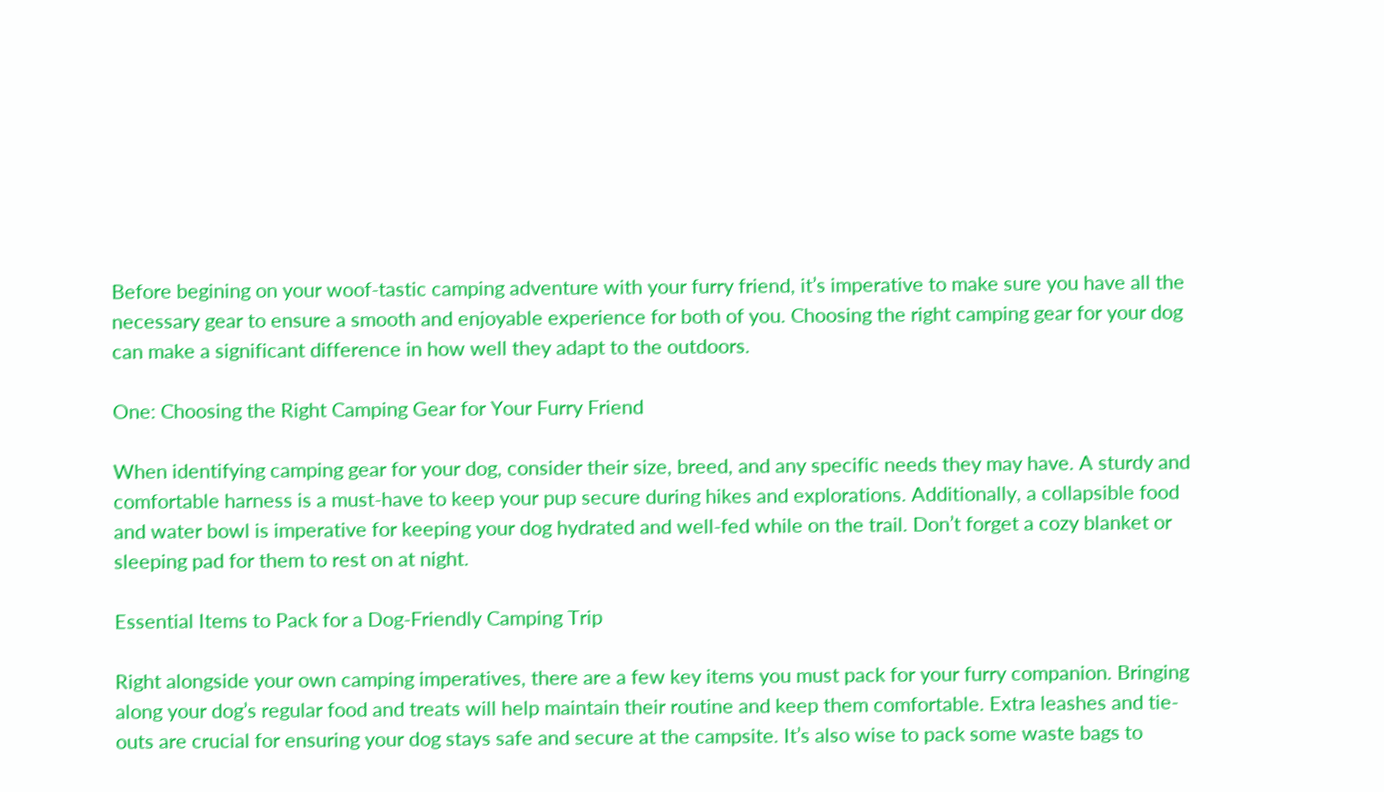Before begining on your woof-tastic camping adventure with your furry friend, it’s imperative to make sure you have all the necessary gear to ensure a smooth and enjoyable experience for both of you. Choosing the right camping gear for your dog can make a significant difference in how well they adapt to the outdoors.

One: Choosing the Right Camping Gear for Your Furry Friend

When identifying camping gear for your dog, consider their size, breed, and any specific needs they may have. A sturdy and comfortable harness is a must-have to keep your pup secure during hikes and explorations. Additionally, a collapsible food and water bowl is imperative for keeping your dog hydrated and well-fed while on the trail. Don’t forget a cozy blanket or sleeping pad for them to rest on at night.

Essential Items to Pack for a Dog-Friendly Camping Trip

Right alongside your own camping imperatives, there are a few key items you must pack for your furry companion. Bringing along your dog’s regular food and treats will help maintain their routine and keep them comfortable. Extra leashes and tie-outs are crucial for ensuring your dog stays safe and secure at the campsite. It’s also wise to pack some waste bags to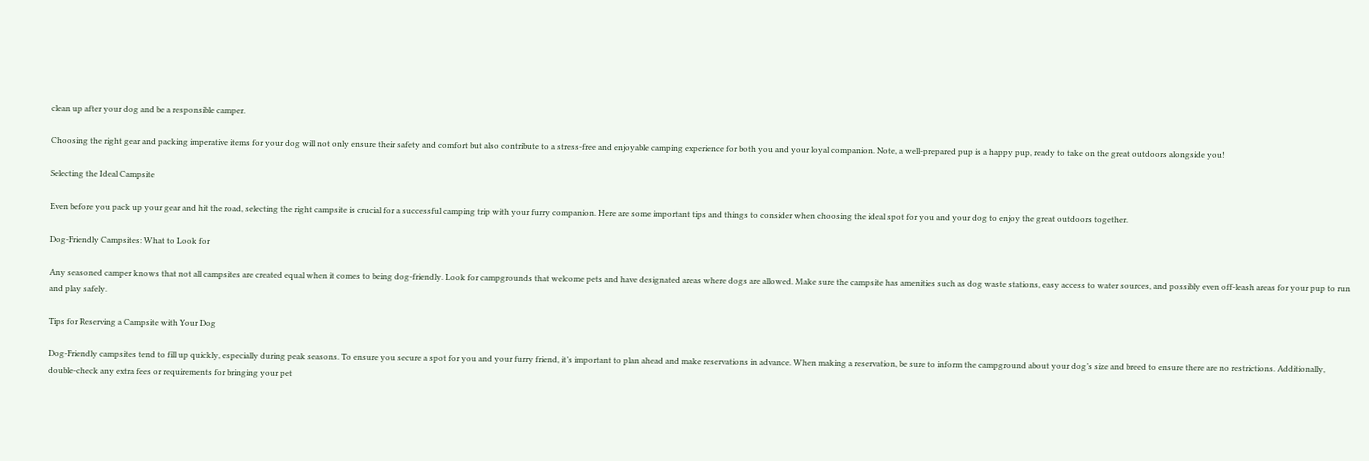clean up after your dog and be a responsible camper.

Choosing the right gear and packing imperative items for your dog will not only ensure their safety and comfort but also contribute to a stress-free and enjoyable camping experience for both you and your loyal companion. Note, a well-prepared pup is a happy pup, ready to take on the great outdoors alongside you!

Selecting the Ideal Campsite

Even before you pack up your gear and hit the road, selecting the right campsite is crucial for a successful camping trip with your furry companion. Here are some important tips and things to consider when choosing the ideal spot for you and your dog to enjoy the great outdoors together.

Dog-Friendly Campsites: What to Look for

Any seasoned camper knows that not all campsites are created equal when it comes to being dog-friendly. Look for campgrounds that welcome pets and have designated areas where dogs are allowed. Make sure the campsite has amenities such as dog waste stations, easy access to water sources, and possibly even off-leash areas for your pup to run and play safely.

Tips for Reserving a Campsite with Your Dog

Dog-Friendly campsites tend to fill up quickly, especially during peak seasons. To ensure you secure a spot for you and your furry friend, it’s important to plan ahead and make reservations in advance. When making a reservation, be sure to inform the campground about your dog’s size and breed to ensure there are no restrictions. Additionally, double-check any extra fees or requirements for bringing your pet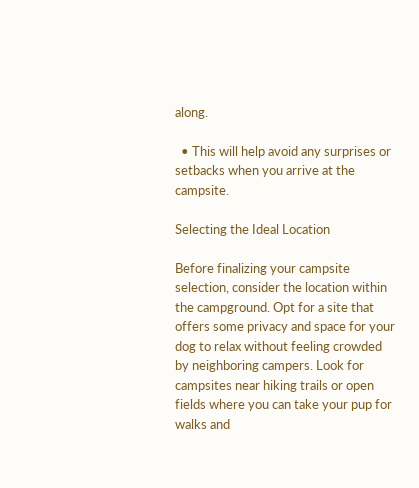along.

  • This will help avoid any surprises or setbacks when you arrive at the campsite.

Selecting the Ideal Location

Before finalizing your campsite selection, consider the location within the campground. Opt for a site that offers some privacy and space for your dog to relax without feeling crowded by neighboring campers. Look for campsites near hiking trails or open fields where you can take your pup for walks and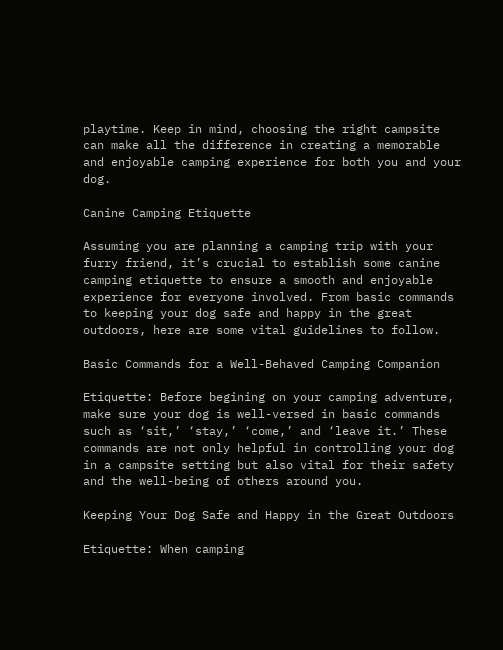playtime. Keep in mind, choosing the right campsite can make all the difference in creating a memorable and enjoyable camping experience for both you and your dog.

Canine Camping Etiquette

Assuming you are planning a camping trip with your furry friend, it’s crucial to establish some canine camping etiquette to ensure a smooth and enjoyable experience for everyone involved. From basic commands to keeping your dog safe and happy in the great outdoors, here are some vital guidelines to follow.

Basic Commands for a Well-Behaved Camping Companion

Etiquette: Before begining on your camping adventure, make sure your dog is well-versed in basic commands such as ‘sit,’ ‘stay,’ ‘come,’ and ‘leave it.’ These commands are not only helpful in controlling your dog in a campsite setting but also vital for their safety and the well-being of others around you.

Keeping Your Dog Safe and Happy in the Great Outdoors

Etiquette: When camping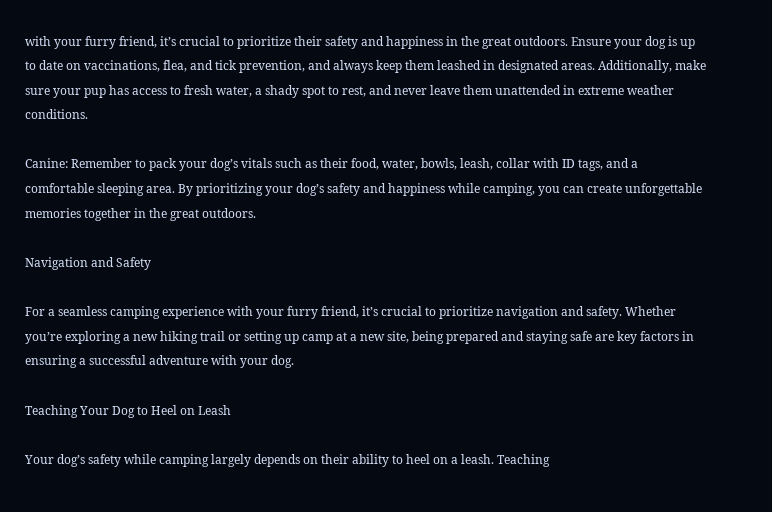with your furry friend, it’s crucial to prioritize their safety and happiness in the great outdoors. Ensure your dog is up to date on vaccinations, flea, and tick prevention, and always keep them leashed in designated areas. Additionally, make sure your pup has access to fresh water, a shady spot to rest, and never leave them unattended in extreme weather conditions.

Canine: Remember to pack your dog’s vitals such as their food, water, bowls, leash, collar with ID tags, and a comfortable sleeping area. By prioritizing your dog’s safety and happiness while camping, you can create unforgettable memories together in the great outdoors.

Navigation and Safety

For a seamless camping experience with your furry friend, it’s crucial to prioritize navigation and safety. Whether you’re exploring a new hiking trail or setting up camp at a new site, being prepared and staying safe are key factors in ensuring a successful adventure with your dog.

Teaching Your Dog to Heel on Leash

Your dog’s safety while camping largely depends on their ability to heel on a leash. Teaching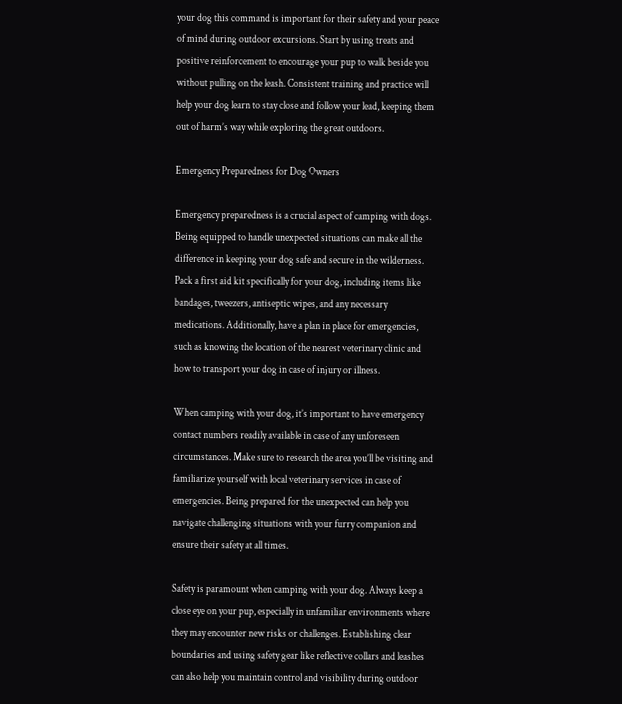your dog this command is important for their safety and your peace of mind during outdoor excursions. Start by using treats and positive reinforcement to encourage your pup to walk beside you without pulling on the leash. Consistent training and practice will help your dog learn to stay close and follow your lead, keeping them out of harm’s way while exploring the great outdoors.

Emergency Preparedness for Dog Owners

Emergency preparedness is a crucial aspect of camping with dogs. Being equipped to handle unexpected situations can make all the difference in keeping your dog safe and secure in the wilderness. Pack a first aid kit specifically for your dog, including items like bandages, tweezers, antiseptic wipes, and any necessary medications. Additionally, have a plan in place for emergencies, such as knowing the location of the nearest veterinary clinic and how to transport your dog in case of injury or illness.

When camping with your dog, it’s important to have emergency contact numbers readily available in case of any unforeseen circumstances. Make sure to research the area you’ll be visiting and familiarize yourself with local veterinary services in case of emergencies. Being prepared for the unexpected can help you navigate challenging situations with your furry companion and ensure their safety at all times.

Safety is paramount when camping with your dog. Always keep a close eye on your pup, especially in unfamiliar environments where they may encounter new risks or challenges. Establishing clear boundaries and using safety gear like reflective collars and leashes can also help you maintain control and visibility during outdoor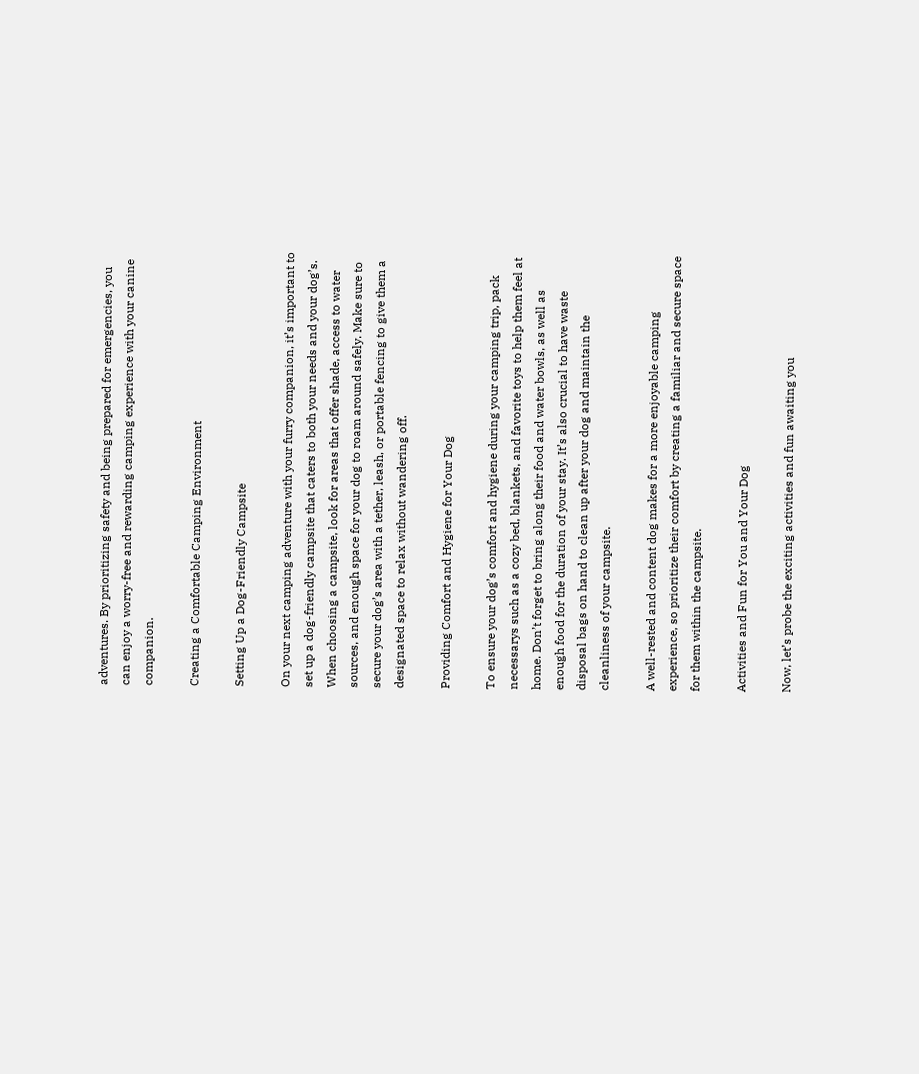adventures. By prioritizing safety and being prepared for emergencies, you can enjoy a worry-free and rewarding camping experience with your canine companion.

Creating a Comfortable Camping Environment

Setting Up a Dog-Friendly Campsite

On your next camping adventure with your furry companion, it’s important to set up a dog-friendly campsite that caters to both your needs and your dog’s. When choosing a campsite, look for areas that offer shade, access to water sources, and enough space for your dog to roam around safely. Make sure to secure your dog’s area with a tether, leash, or portable fencing to give them a designated space to relax without wandering off.

Providing Comfort and Hygiene for Your Dog

To ensure your dog’s comfort and hygiene during your camping trip, pack necessarys such as a cozy bed, blankets, and favorite toys to help them feel at home. Don’t forget to bring along their food and water bowls, as well as enough food for the duration of your stay. It’s also crucial to have waste disposal bags on hand to clean up after your dog and maintain the cleanliness of your campsite.

A well-rested and content dog makes for a more enjoyable camping experience, so prioritize their comfort by creating a familiar and secure space for them within the campsite.

Activities and Fun for You and Your Dog

Now, let’s probe the exciting activities and fun awaiting you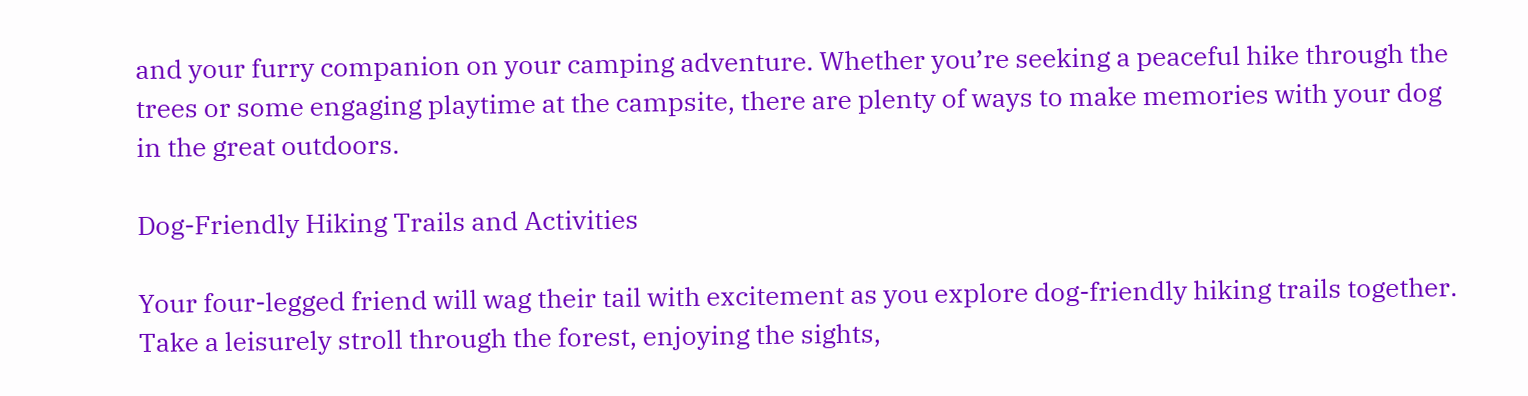and your furry companion on your camping adventure. Whether you’re seeking a peaceful hike through the trees or some engaging playtime at the campsite, there are plenty of ways to make memories with your dog in the great outdoors.

Dog-Friendly Hiking Trails and Activities

Your four-legged friend will wag their tail with excitement as you explore dog-friendly hiking trails together. Take a leisurely stroll through the forest, enjoying the sights,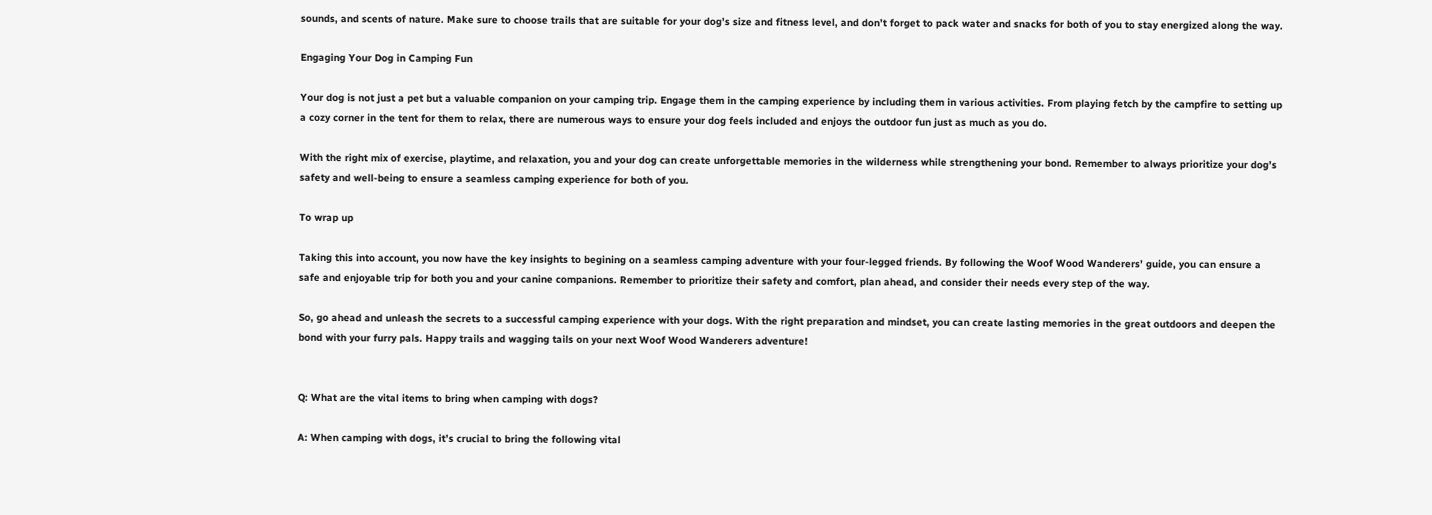sounds, and scents of nature. Make sure to choose trails that are suitable for your dog’s size and fitness level, and don’t forget to pack water and snacks for both of you to stay energized along the way.

Engaging Your Dog in Camping Fun

Your dog is not just a pet but a valuable companion on your camping trip. Engage them in the camping experience by including them in various activities. From playing fetch by the campfire to setting up a cozy corner in the tent for them to relax, there are numerous ways to ensure your dog feels included and enjoys the outdoor fun just as much as you do.

With the right mix of exercise, playtime, and relaxation, you and your dog can create unforgettable memories in the wilderness while strengthening your bond. Remember to always prioritize your dog’s safety and well-being to ensure a seamless camping experience for both of you.

To wrap up

Taking this into account, you now have the key insights to begining on a seamless camping adventure with your four-legged friends. By following the Woof Wood Wanderers’ guide, you can ensure a safe and enjoyable trip for both you and your canine companions. Remember to prioritize their safety and comfort, plan ahead, and consider their needs every step of the way.

So, go ahead and unleash the secrets to a successful camping experience with your dogs. With the right preparation and mindset, you can create lasting memories in the great outdoors and deepen the bond with your furry pals. Happy trails and wagging tails on your next Woof Wood Wanderers adventure!


Q: What are the vital items to bring when camping with dogs?

A: When camping with dogs, it’s crucial to bring the following vital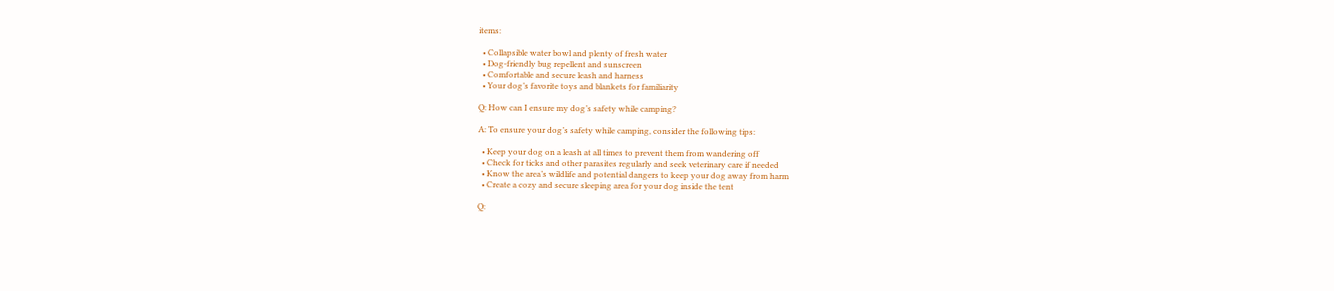items:

  • Collapsible water bowl and plenty of fresh water
  • Dog-friendly bug repellent and sunscreen
  • Comfortable and secure leash and harness
  • Your dog’s favorite toys and blankets for familiarity

Q: How can I ensure my dog’s safety while camping?

A: To ensure your dog’s safety while camping, consider the following tips:

  • Keep your dog on a leash at all times to prevent them from wandering off
  • Check for ticks and other parasites regularly and seek veterinary care if needed
  • Know the area’s wildlife and potential dangers to keep your dog away from harm
  • Create a cozy and secure sleeping area for your dog inside the tent

Q: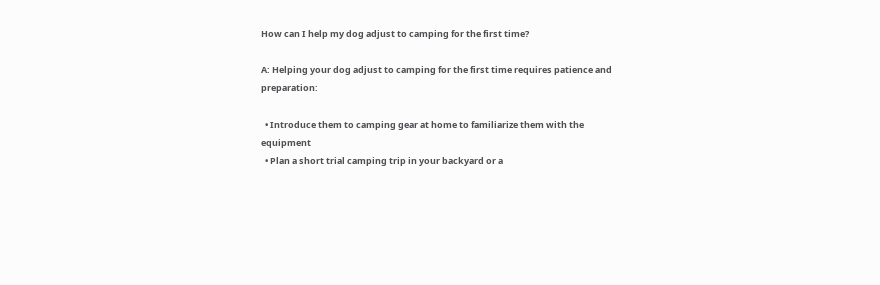How can I help my dog adjust to camping for the first time?

A: Helping your dog adjust to camping for the first time requires patience and preparation:

  • Introduce them to camping gear at home to familiarize them with the equipment
  • Plan a short trial camping trip in your backyard or a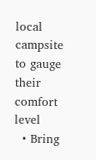local campsite to gauge their comfort level
  • Bring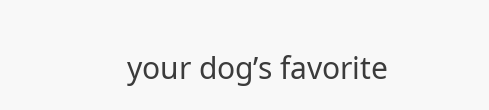your dog’s favorite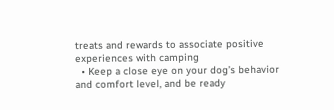treats and rewards to associate positive experiences with camping
  • Keep a close eye on your dog’s behavior and comfort level, and be ready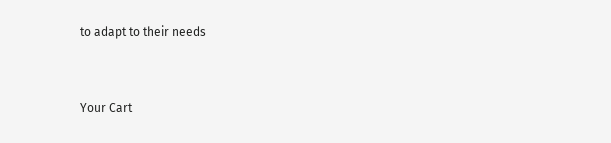to adapt to their needs


Your Cart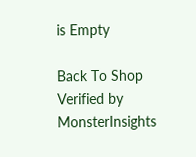is Empty

Back To Shop
Verified by MonsterInsights